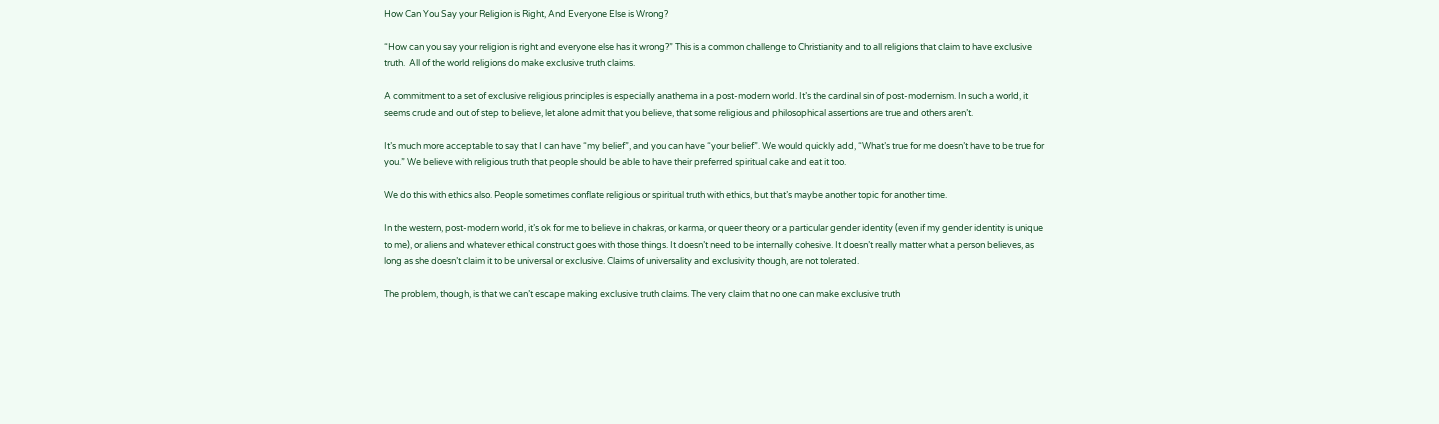How Can You Say your Religion is Right, And Everyone Else is Wrong?

“How can you say your religion is right and everyone else has it wrong?” This is a common challenge to Christianity and to all religions that claim to have exclusive truth.  All of the world religions do make exclusive truth claims.

A commitment to a set of exclusive religious principles is especially anathema in a post-modern world. It’s the cardinal sin of post-modernism. In such a world, it seems crude and out of step to believe, let alone admit that you believe, that some religious and philosophical assertions are true and others aren’t.

It’s much more acceptable to say that I can have “my belief”, and you can have “your belief”. We would quickly add, “What’s true for me doesn’t have to be true for you.” We believe with religious truth that people should be able to have their preferred spiritual cake and eat it too.

We do this with ethics also. People sometimes conflate religious or spiritual truth with ethics, but that’s maybe another topic for another time.

In the western, post-modern world, it’s ok for me to believe in chakras, or karma, or queer theory or a particular gender identity (even if my gender identity is unique to me), or aliens and whatever ethical construct goes with those things. It doesn’t need to be internally cohesive. It doesn’t really matter what a person believes, as long as she doesn’t claim it to be universal or exclusive. Claims of universality and exclusivity though, are not tolerated.

The problem, though, is that we can’t escape making exclusive truth claims. The very claim that no one can make exclusive truth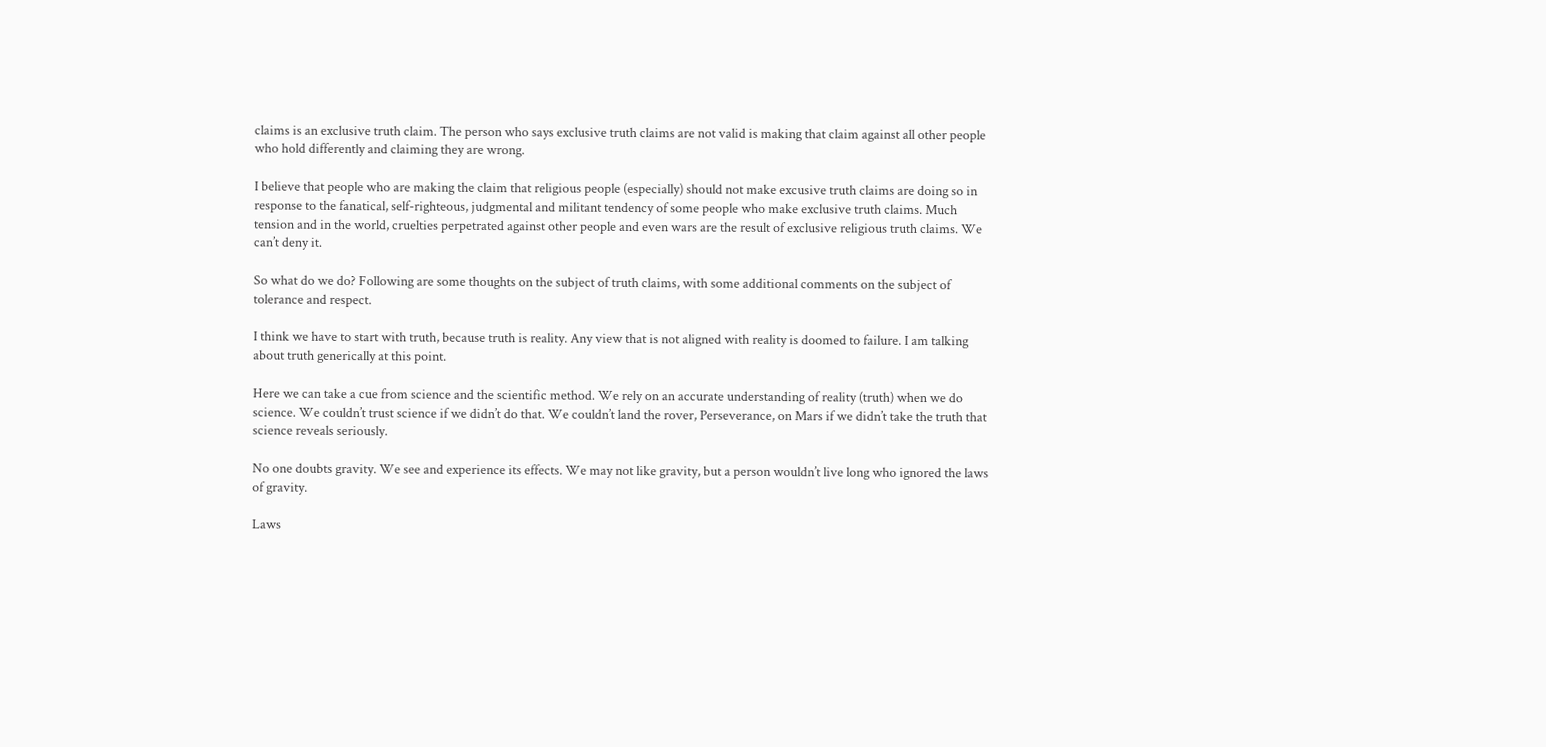claims is an exclusive truth claim. The person who says exclusive truth claims are not valid is making that claim against all other people who hold differently and claiming they are wrong.

I believe that people who are making the claim that religious people (especially) should not make excusive truth claims are doing so in response to the fanatical, self-righteous, judgmental and militant tendency of some people who make exclusive truth claims. Much tension and in the world, cruelties perpetrated against other people and even wars are the result of exclusive religious truth claims. We can’t deny it.

So what do we do? Following are some thoughts on the subject of truth claims, with some additional comments on the subject of tolerance and respect.

I think we have to start with truth, because truth is reality. Any view that is not aligned with reality is doomed to failure. I am talking about truth generically at this point.

Here we can take a cue from science and the scientific method. We rely on an accurate understanding of reality (truth) when we do science. We couldn’t trust science if we didn’t do that. We couldn’t land the rover, Perseverance, on Mars if we didn’t take the truth that science reveals seriously.

No one doubts gravity. We see and experience its effects. We may not like gravity, but a person wouldn’t live long who ignored the laws of gravity.

Laws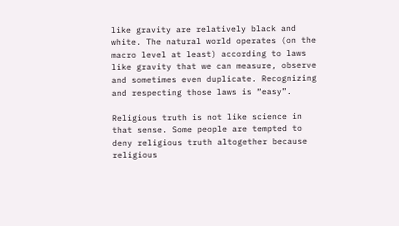like gravity are relatively black and white. The natural world operates (on the macro level at least) according to laws like gravity that we can measure, observe and sometimes even duplicate. Recognizing and respecting those laws is “easy”.

Religious truth is not like science in that sense. Some people are tempted to deny religious truth altogether because religious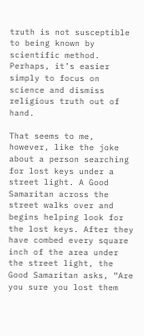truth is not susceptible to being known by scientific method. Perhaps, it’s easier simply to focus on science and dismiss religious truth out of hand.

That seems to me, however, like the joke about a person searching for lost keys under a street light. A Good Samaritan across the street walks over and begins helping look for the lost keys. After they have combed every square inch of the area under the street light, the Good Samaritan asks, “Are you sure you lost them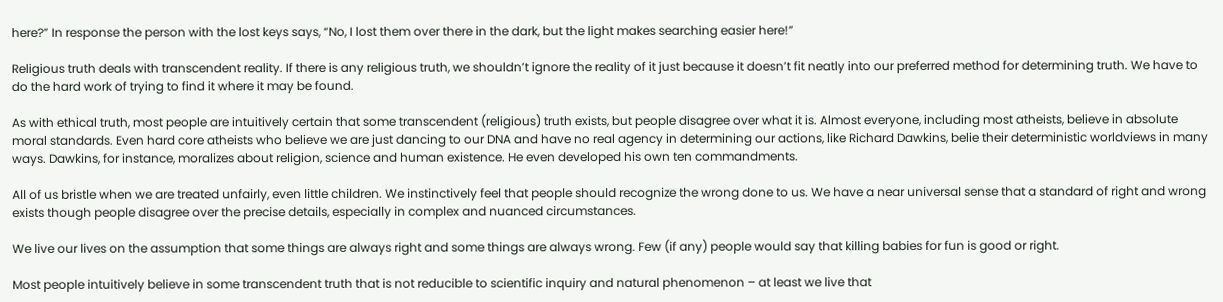here?” In response the person with the lost keys says, “No, I lost them over there in the dark, but the light makes searching easier here!”

Religious truth deals with transcendent reality. If there is any religious truth, we shouldn’t ignore the reality of it just because it doesn’t fit neatly into our preferred method for determining truth. We have to do the hard work of trying to find it where it may be found.

As with ethical truth, most people are intuitively certain that some transcendent (religious) truth exists, but people disagree over what it is. Almost everyone, including most atheists, believe in absolute moral standards. Even hard core atheists who believe we are just dancing to our DNA and have no real agency in determining our actions, like Richard Dawkins, belie their deterministic worldviews in many ways. Dawkins, for instance, moralizes about religion, science and human existence. He even developed his own ten commandments.

All of us bristle when we are treated unfairly, even little children. We instinctively feel that people should recognize the wrong done to us. We have a near universal sense that a standard of right and wrong exists though people disagree over the precise details, especially in complex and nuanced circumstances.

We live our lives on the assumption that some things are always right and some things are always wrong. Few (if any) people would say that killing babies for fun is good or right.

Most people intuitively believe in some transcendent truth that is not reducible to scientific inquiry and natural phenomenon – at least we live that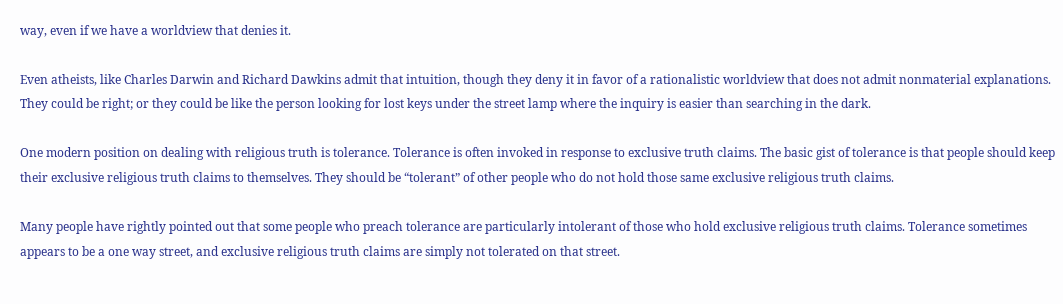way, even if we have a worldview that denies it.

Even atheists, like Charles Darwin and Richard Dawkins admit that intuition, though they deny it in favor of a rationalistic worldview that does not admit nonmaterial explanations. They could be right; or they could be like the person looking for lost keys under the street lamp where the inquiry is easier than searching in the dark.

One modern position on dealing with religious truth is tolerance. Tolerance is often invoked in response to exclusive truth claims. The basic gist of tolerance is that people should keep their exclusive religious truth claims to themselves. They should be “tolerant” of other people who do not hold those same exclusive religious truth claims.

Many people have rightly pointed out that some people who preach tolerance are particularly intolerant of those who hold exclusive religious truth claims. Tolerance sometimes appears to be a one way street, and exclusive religious truth claims are simply not tolerated on that street.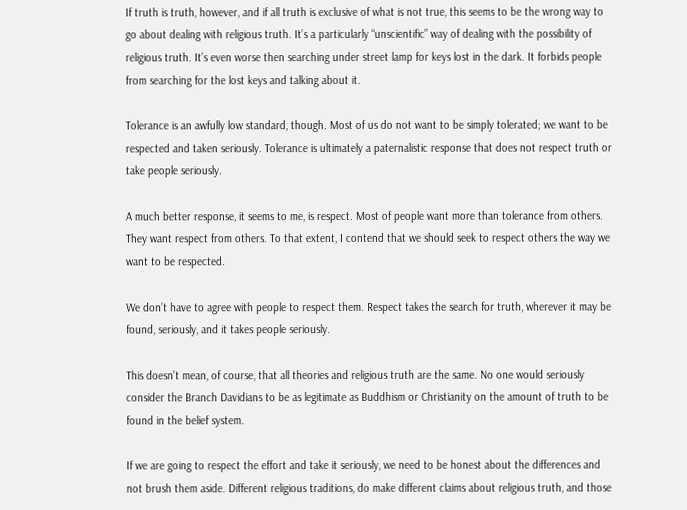If truth is truth, however, and if all truth is exclusive of what is not true, this seems to be the wrong way to go about dealing with religious truth. It’s a particularly “unscientific” way of dealing with the possibility of religious truth. It’s even worse then searching under street lamp for keys lost in the dark. It forbids people from searching for the lost keys and talking about it.

Tolerance is an awfully low standard, though. Most of us do not want to be simply tolerated; we want to be respected and taken seriously. Tolerance is ultimately a paternalistic response that does not respect truth or take people seriously.

A much better response, it seems to me, is respect. Most of people want more than tolerance from others. They want respect from others. To that extent, I contend that we should seek to respect others the way we want to be respected.

We don’t have to agree with people to respect them. Respect takes the search for truth, wherever it may be found, seriously, and it takes people seriously.

This doesn’t mean, of course, that all theories and religious truth are the same. No one would seriously consider the Branch Davidians to be as legitimate as Buddhism or Christianity on the amount of truth to be found in the belief system.

If we are going to respect the effort and take it seriously, we need to be honest about the differences and not brush them aside. Different religious traditions, do make different claims about religious truth, and those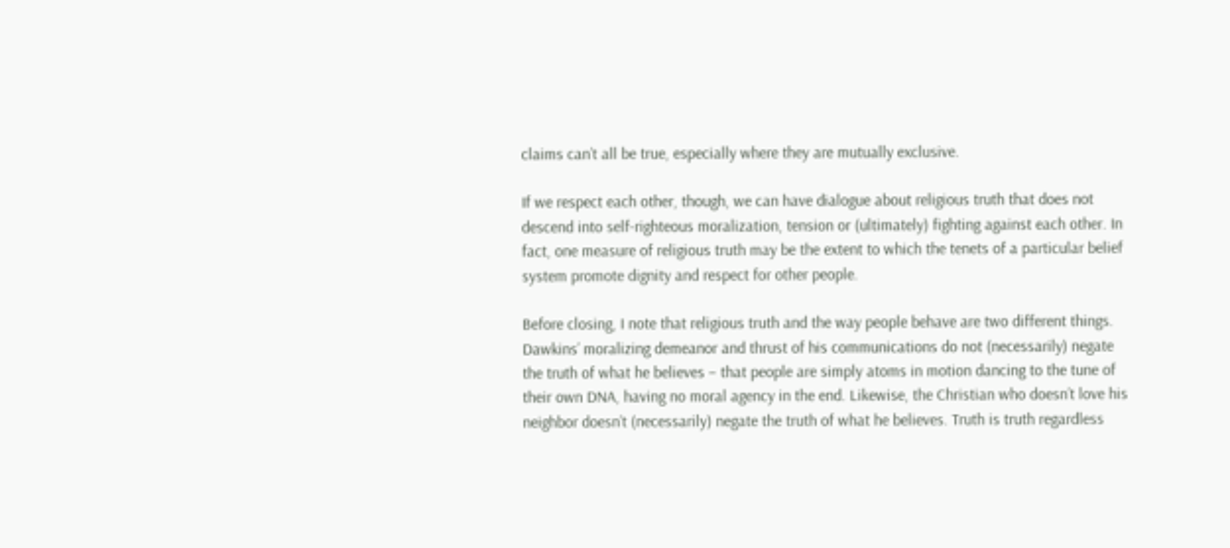claims can’t all be true, especially where they are mutually exclusive.

If we respect each other, though, we can have dialogue about religious truth that does not descend into self-righteous moralization, tension or (ultimately) fighting against each other. In fact, one measure of religious truth may be the extent to which the tenets of a particular belief system promote dignity and respect for other people.

Before closing, I note that religious truth and the way people behave are two different things. Dawkins’ moralizing demeanor and thrust of his communications do not (necessarily) negate the truth of what he believes – that people are simply atoms in motion dancing to the tune of their own DNA, having no moral agency in the end. Likewise, the Christian who doesn’t love his neighbor doesn’t (necessarily) negate the truth of what he believes. Truth is truth regardless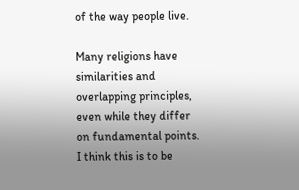of the way people live.

Many religions have similarities and overlapping principles, even while they differ on fundamental points. I think this is to be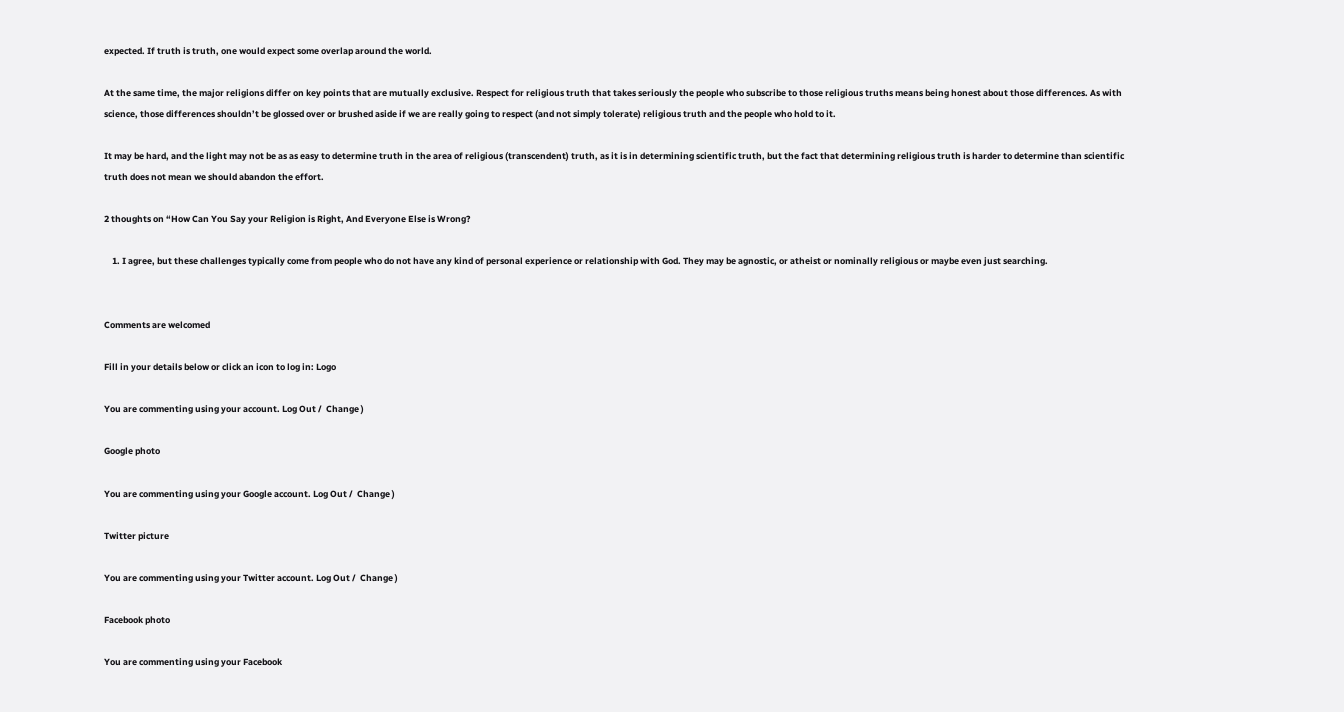expected. If truth is truth, one would expect some overlap around the world.

At the same time, the major religions differ on key points that are mutually exclusive. Respect for religious truth that takes seriously the people who subscribe to those religious truths means being honest about those differences. As with science, those differences shouldn’t be glossed over or brushed aside if we are really going to respect (and not simply tolerate) religious truth and the people who hold to it.

It may be hard, and the light may not be as as easy to determine truth in the area of religious (transcendent) truth, as it is in determining scientific truth, but the fact that determining religious truth is harder to determine than scientific truth does not mean we should abandon the effort.

2 thoughts on “How Can You Say your Religion is Right, And Everyone Else is Wrong?

    1. I agree, but these challenges typically come from people who do not have any kind of personal experience or relationship with God. They may be agnostic, or atheist or nominally religious or maybe even just searching.


Comments are welcomed

Fill in your details below or click an icon to log in: Logo

You are commenting using your account. Log Out /  Change )

Google photo

You are commenting using your Google account. Log Out /  Change )

Twitter picture

You are commenting using your Twitter account. Log Out /  Change )

Facebook photo

You are commenting using your Facebook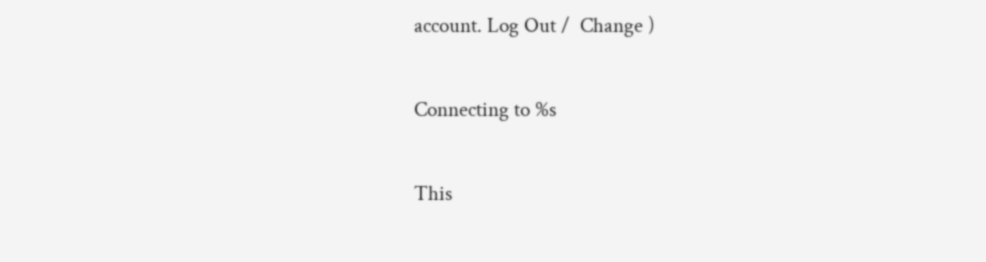account. Log Out /  Change )

Connecting to %s

This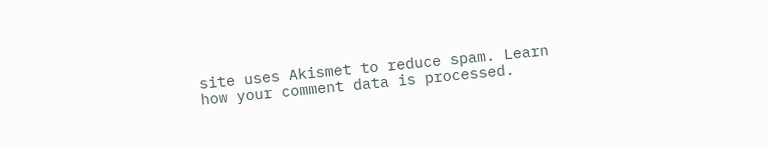site uses Akismet to reduce spam. Learn how your comment data is processed.